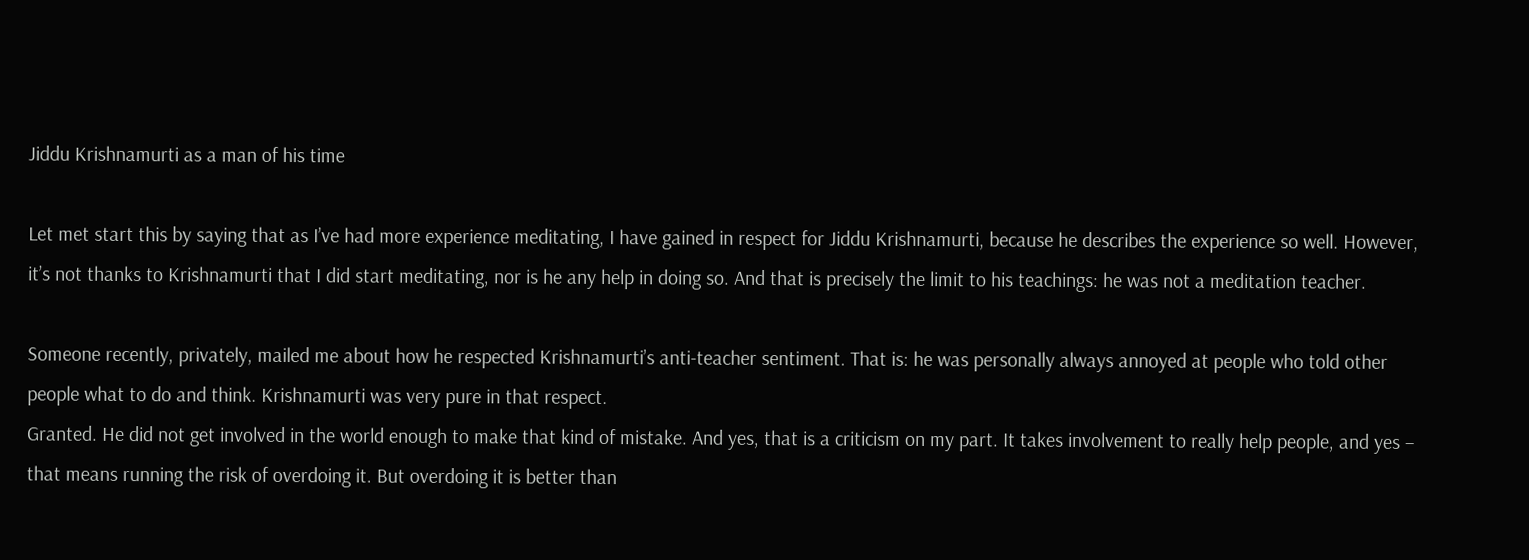Jiddu Krishnamurti as a man of his time

Let met start this by saying that as I’ve had more experience meditating, I have gained in respect for Jiddu Krishnamurti, because he describes the experience so well. However, it’s not thanks to Krishnamurti that I did start meditating, nor is he any help in doing so. And that is precisely the limit to his teachings: he was not a meditation teacher.

Someone recently, privately, mailed me about how he respected Krishnamurti’s anti-teacher sentiment. That is: he was personally always annoyed at people who told other people what to do and think. Krishnamurti was very pure in that respect.
Granted. He did not get involved in the world enough to make that kind of mistake. And yes, that is a criticism on my part. It takes involvement to really help people, and yes – that means running the risk of overdoing it. But overdoing it is better than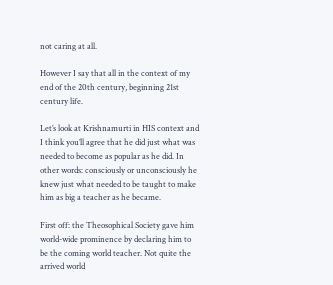not caring at all.

However I say that all in the context of my end of the 20th century, beginning 21st century life.

Let’s look at Krishnamurti in HIS context and I think you’ll agree that he did just what was needed to become as popular as he did. In other words: consciously or unconsciously he knew just what needed to be taught to make him as big a teacher as he became.

First off: the Theosophical Society gave him world-wide prominence by declaring him to be the coming world teacher. Not quite the arrived world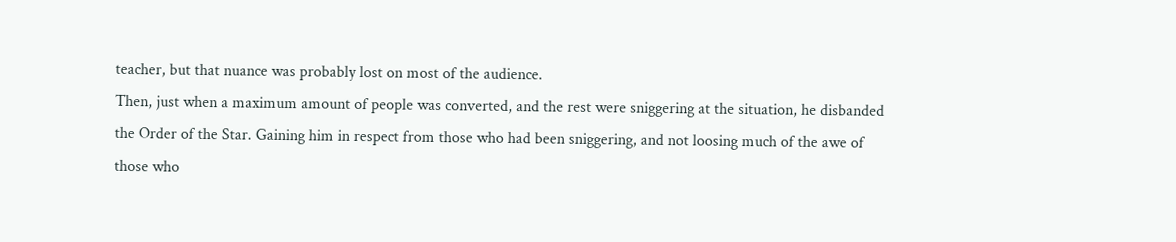teacher, but that nuance was probably lost on most of the audience.
Then, just when a maximum amount of people was converted, and the rest were sniggering at the situation, he disbanded the Order of the Star. Gaining him in respect from those who had been sniggering, and not loosing much of the awe of those who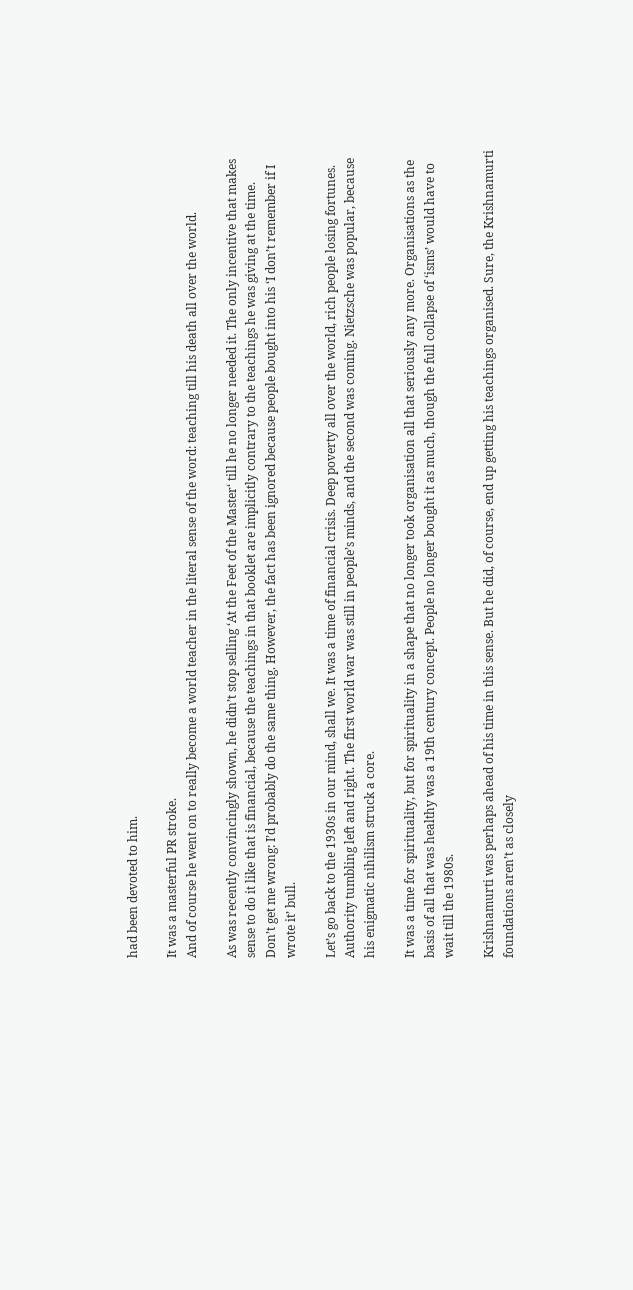had been devoted to him.

It was a masterful PR stroke.
And of course he went on to really become a world teacher in the literal sense of the word: teaching till his death all over the world.

As was recently convincingly shown, he didn’t stop selling ‘At the Feet of the Master‘ till he no longer needed it. The only incentive that makes sense to do it like that is financial, because the teachings in that booklet are implicitly contrary to the teachings he was giving at the time. Don’t get me wrong: I’d probably do the same thing. However, the fact has been ignored because people bought into his ‘I don’t remember if I wrote it’ bull.

Let’s go back to the 1930s in our mind, shall we. It was a time of financial crisis. Deep poverty all over the world, rich people losing fortunes. Authority tumbling left and right. The first world war was still in people’s minds, and the second was coming. Nietzsche was popular, because his enigmatic nihilism struck a core.

It was a time for spirituality, but for spirituality in a shape that no longer took organisation all that seriously any more. Organisations as the basis of all that was healthy was a 19th century concept. People no longer bought it as much, though the full collapse of ‘isms’ would have to wait till the 1980s.

Krishnamurti was perhaps ahead of his time in this sense. But he did, of course, end up getting his teachings organised. Sure, the Krishnamurti foundations aren’t as closely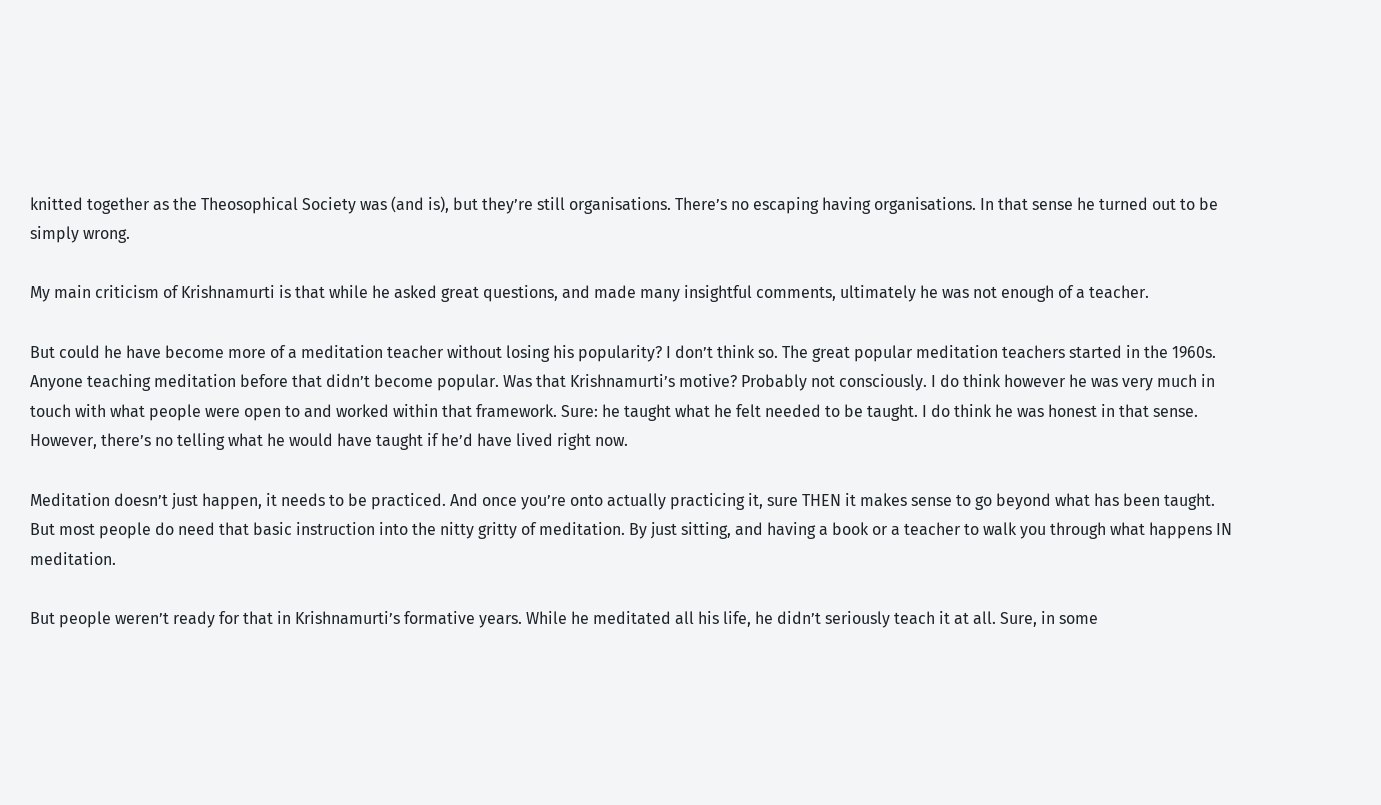knitted together as the Theosophical Society was (and is), but they’re still organisations. There’s no escaping having organisations. In that sense he turned out to be simply wrong.

My main criticism of Krishnamurti is that while he asked great questions, and made many insightful comments, ultimately he was not enough of a teacher.

But could he have become more of a meditation teacher without losing his popularity? I don’t think so. The great popular meditation teachers started in the 1960s. Anyone teaching meditation before that didn’t become popular. Was that Krishnamurti’s motive? Probably not consciously. I do think however he was very much in touch with what people were open to and worked within that framework. Sure: he taught what he felt needed to be taught. I do think he was honest in that sense. However, there’s no telling what he would have taught if he’d have lived right now.

Meditation doesn’t just happen, it needs to be practiced. And once you’re onto actually practicing it, sure THEN it makes sense to go beyond what has been taught. But most people do need that basic instruction into the nitty gritty of meditation. By just sitting, and having a book or a teacher to walk you through what happens IN meditation.

But people weren’t ready for that in Krishnamurti’s formative years. While he meditated all his life, he didn’t seriously teach it at all. Sure, in some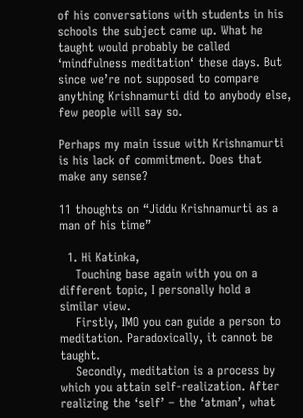of his conversations with students in his schools the subject came up. What he taught would probably be called ‘mindfulness meditation‘ these days. But since we’re not supposed to compare anything Krishnamurti did to anybody else, few people will say so.

Perhaps my main issue with Krishnamurti is his lack of commitment. Does that make any sense?

11 thoughts on “Jiddu Krishnamurti as a man of his time”

  1. Hi Katinka,
    Touching base again with you on a different topic, I personally hold a similar view.
    Firstly, IMO you can guide a person to meditation. Paradoxically, it cannot be taught.
    Secondly, meditation is a process by which you attain self-realization. After realizing the ‘self’ – the ‘atman’, what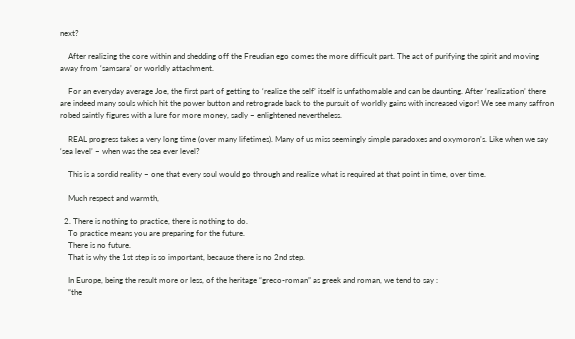next?

    After realizing the core within and shedding off the Freudian ego comes the more difficult part. The act of purifying the spirit and moving away from ‘samsara’ or worldly attachment.

    For an everyday average Joe, the first part of getting to ‘realize the self’ itself is unfathomable and can be daunting. After ‘realization’ there are indeed many souls which hit the power button and retrograde back to the pursuit of worldly gains with increased vigor! We see many saffron robed saintly figures with a lure for more money, sadly – enlightened nevertheless.

    REAL progress takes a very long time (over many lifetimes). Many of us miss seemingly simple paradoxes and oxymoron’s. Like when we say ‘sea level’ – when was the sea ever level?

    This is a sordid reality – one that every soul would go through and realize what is required at that point in time, over time.

    Much respect and warmth,

  2. There is nothing to practice, there is nothing to do.
    To practice means you are preparing for the future.
    There is no future.
    That is why the 1st step is so important, because there is no 2nd step.

    In Europe, being the result more or less, of the heritage “greco-roman” as greek and roman, we tend to say :
    “the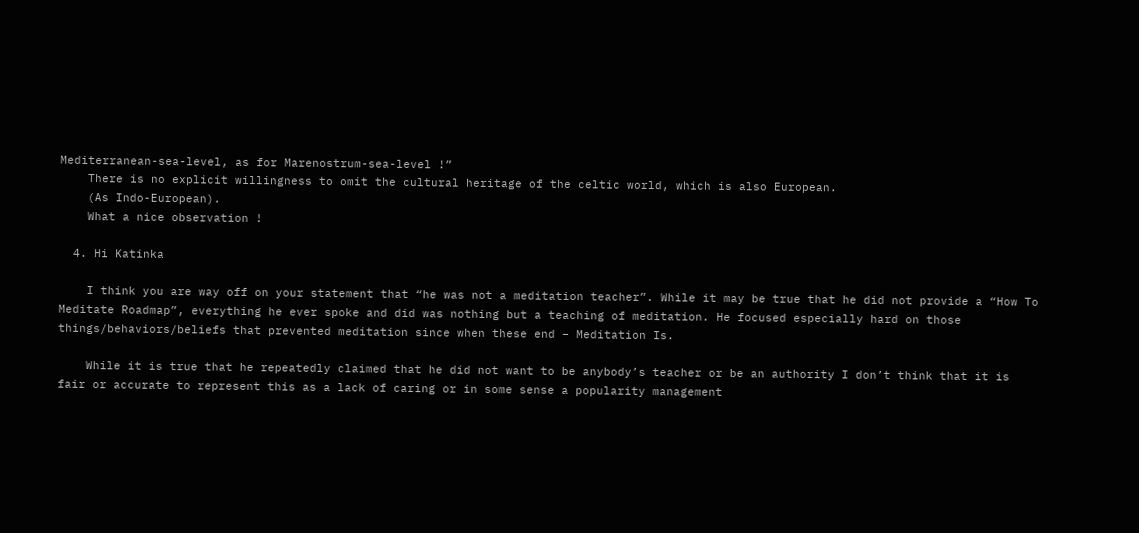Mediterranean-sea-level, as for Marenostrum-sea-level !”
    There is no explicit willingness to omit the cultural heritage of the celtic world, which is also European.
    (As Indo-European).
    What a nice observation !

  4. Hi Katinka

    I think you are way off on your statement that “he was not a meditation teacher”. While it may be true that he did not provide a “How To Meditate Roadmap”, everything he ever spoke and did was nothing but a teaching of meditation. He focused especially hard on those things/behaviors/beliefs that prevented meditation since when these end – Meditation Is.

    While it is true that he repeatedly claimed that he did not want to be anybody’s teacher or be an authority I don’t think that it is fair or accurate to represent this as a lack of caring or in some sense a popularity management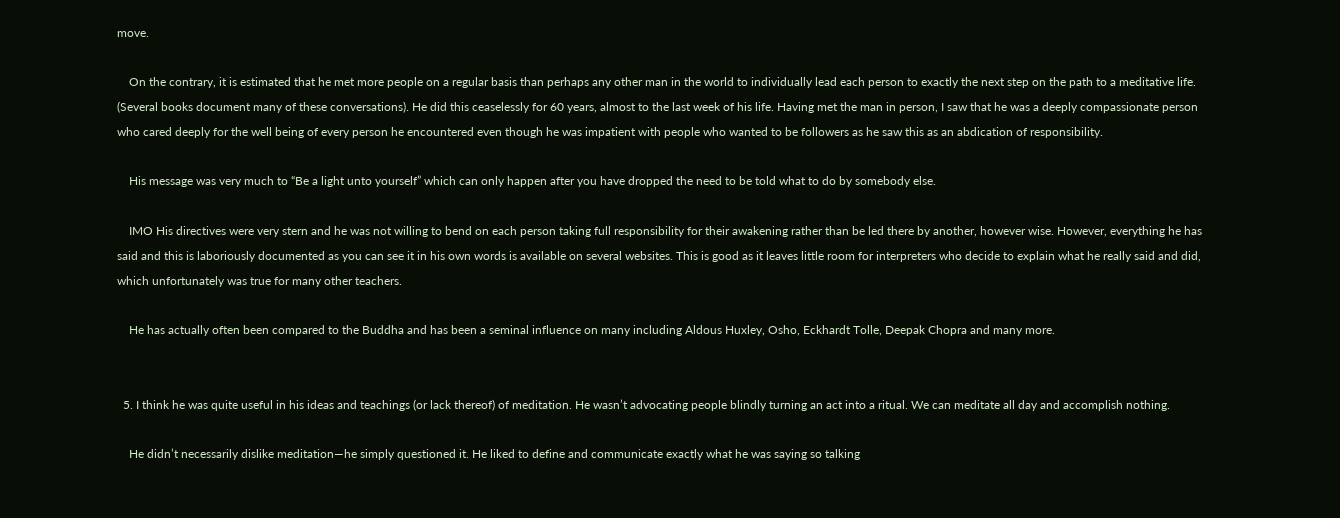move.

    On the contrary, it is estimated that he met more people on a regular basis than perhaps any other man in the world to individually lead each person to exactly the next step on the path to a meditative life. (Several books document many of these conversations). He did this ceaselessly for 60 years, almost to the last week of his life. Having met the man in person, I saw that he was a deeply compassionate person who cared deeply for the well being of every person he encountered even though he was impatient with people who wanted to be followers as he saw this as an abdication of responsibility.

    His message was very much to “Be a light unto yourself” which can only happen after you have dropped the need to be told what to do by somebody else.

    IMO His directives were very stern and he was not willing to bend on each person taking full responsibility for their awakening rather than be led there by another, however wise. However, everything he has said and this is laboriously documented as you can see it in his own words is available on several websites. This is good as it leaves little room for interpreters who decide to explain what he really said and did, which unfortunately was true for many other teachers.

    He has actually often been compared to the Buddha and has been a seminal influence on many including Aldous Huxley, Osho, Eckhardt Tolle, Deepak Chopra and many more.


  5. I think he was quite useful in his ideas and teachings (or lack thereof) of meditation. He wasn’t advocating people blindly turning an act into a ritual. We can meditate all day and accomplish nothing.

    He didn’t necessarily dislike meditation—he simply questioned it. He liked to define and communicate exactly what he was saying so talking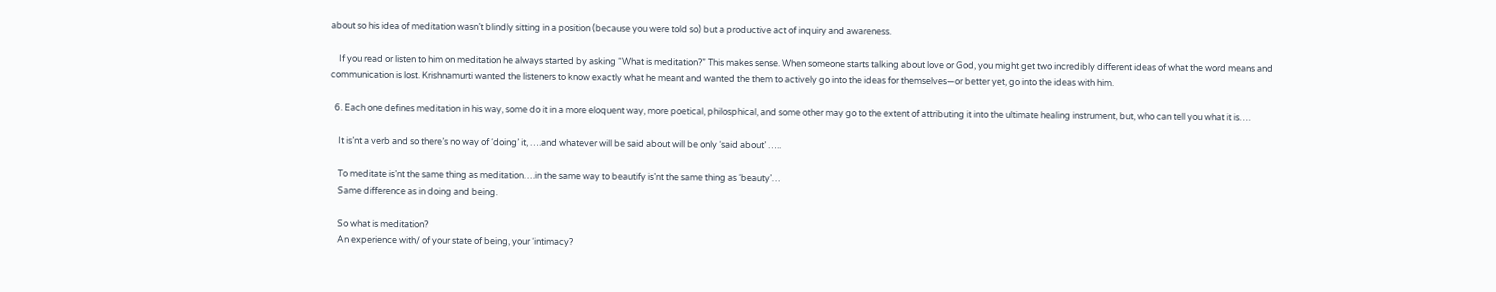about so his idea of meditation wasn’t blindly sitting in a position (because you were told so) but a productive act of inquiry and awareness.

    If you read or listen to him on meditation he always started by asking “What is meditation?” This makes sense. When someone starts talking about love or God, you might get two incredibly different ideas of what the word means and communication is lost. Krishnamurti wanted the listeners to know exactly what he meant and wanted the them to actively go into the ideas for themselves—or better yet, go into the ideas with him.

  6. Each one defines meditation in his way, some do it in a more eloquent way, more poetical, philosphical, and some other may go to the extent of attributing it into the ultimate healing instrument, but, who can tell you what it is….

    It is’nt a verb and so there’s no way of ‘doing’ it, ….and whatever will be said about will be only ‘said about’ …..

    To meditate is’nt the same thing as meditation….in the same way to beautify is’nt the same thing as ‘beauty’…
    Same difference as in doing and being.

    So what is meditation?
    An experience with/ of your state of being, your ‘intimacy?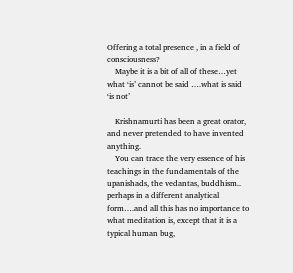Offering a total presence , in a field of consciousness?
    Maybe it is a bit of all of these…yet what ‘is’ cannot be said ….what is said ‘is not’

    Krishnamurti has been a great orator, and never pretended to have invented anything.
    You can trace the very essence of his teachings in the fundamentals of the upanishads, the vedantas, buddhism.. perhaps in a different analytical form….and all this has no importance to what meditation is, except that it is a typical human bug,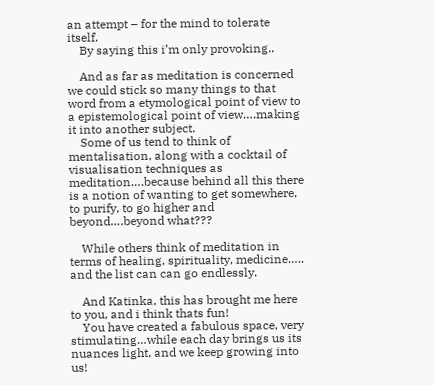an attempt – for the mind to tolerate itself.
    By saying this i’m only provoking..

    And as far as meditation is concerned we could stick so many things to that word from a etymological point of view to a epistemological point of view….making it into another subject.
    Some of us tend to think of mentalisation, along with a cocktail of visualisation techniques as meditation….because behind all this there is a notion of wanting to get somewhere, to purify, to go higher and beyond….beyond what???

    While others think of meditation in terms of healing, spirituality, medicine….. and the list can can go endlessly.

    And Katinka, this has brought me here to you, and i think thats fun!
    You have created a fabulous space, very stimulating…while each day brings us its nuances light, and we keep growing into us!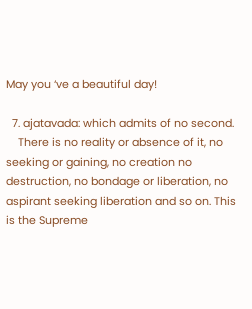May you ‘ve a beautiful day!

  7. ajatavada: which admits of no second.
    There is no reality or absence of it, no seeking or gaining, no creation no destruction, no bondage or liberation, no aspirant seeking liberation and so on. This is the Supreme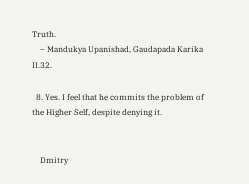Truth.
    – Mandukya Upanishad, Gaudapada Karika II.32.

  8. Yes. I feel that he commits the problem of the Higher Self, despite denying it.


    Dmitry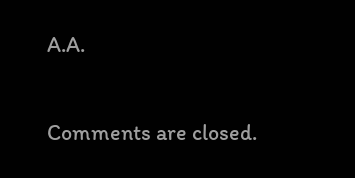A.A.

Comments are closed.